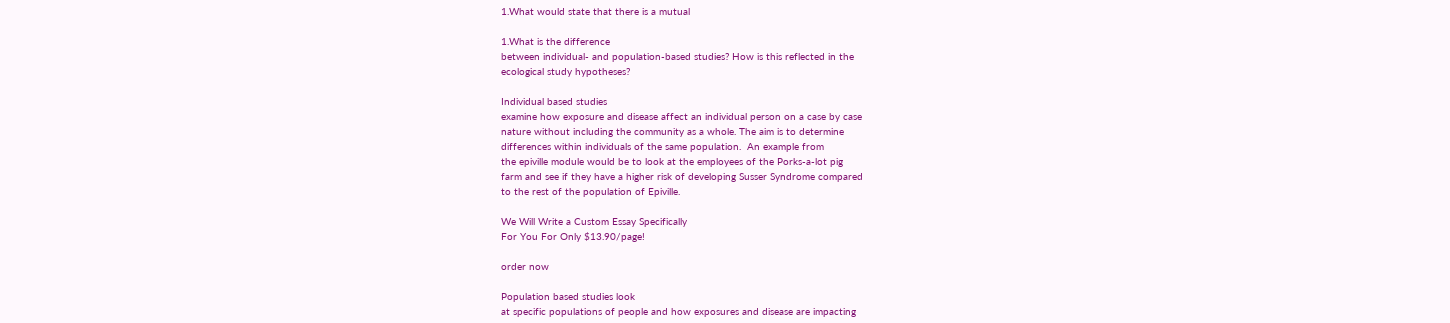1.What would state that there is a mutual

1.What is the difference
between individual- and population-based studies? How is this reflected in the
ecological study hypotheses?

Individual based studies
examine how exposure and disease affect an individual person on a case by case
nature without including the community as a whole. The aim is to determine
differences within individuals of the same population.  An example from
the epiville module would be to look at the employees of the Porks-a-lot pig
farm and see if they have a higher risk of developing Susser Syndrome compared
to the rest of the population of Epiville.

We Will Write a Custom Essay Specifically
For You For Only $13.90/page!

order now

Population based studies look
at specific populations of people and how exposures and disease are impacting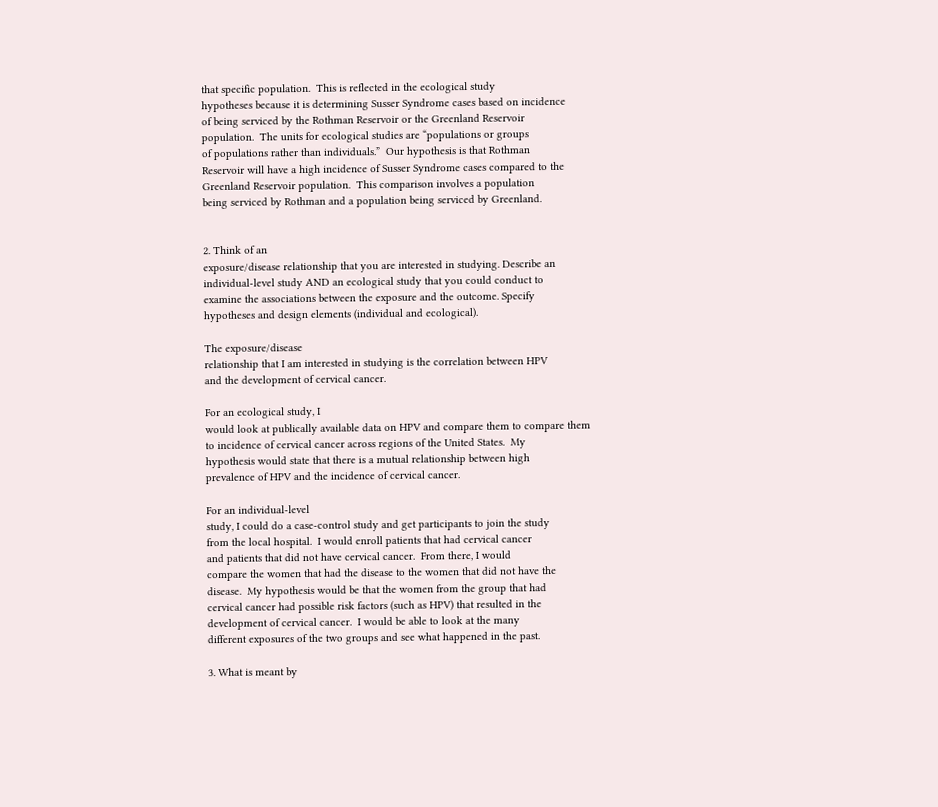that specific population.  This is reflected in the ecological study
hypotheses because it is determining Susser Syndrome cases based on incidence
of being serviced by the Rothman Reservoir or the Greenland Reservoir
population.  The units for ecological studies are “populations or groups
of populations rather than individuals.”  Our hypothesis is that Rothman
Reservoir will have a high incidence of Susser Syndrome cases compared to the
Greenland Reservoir population.  This comparison involves a population
being serviced by Rothman and a population being serviced by Greenland.


2. Think of an
exposure/disease relationship that you are interested in studying. Describe an
individual-level study AND an ecological study that you could conduct to
examine the associations between the exposure and the outcome. Specify
hypotheses and design elements (individual and ecological).

The exposure/disease
relationship that I am interested in studying is the correlation between HPV
and the development of cervical cancer.

For an ecological study, I
would look at publically available data on HPV and compare them to compare them
to incidence of cervical cancer across regions of the United States.  My
hypothesis would state that there is a mutual relationship between high
prevalence of HPV and the incidence of cervical cancer.

For an individual-level
study, I could do a case-control study and get participants to join the study
from the local hospital.  I would enroll patients that had cervical cancer
and patients that did not have cervical cancer.  From there, I would
compare the women that had the disease to the women that did not have the
disease.  My hypothesis would be that the women from the group that had
cervical cancer had possible risk factors (such as HPV) that resulted in the
development of cervical cancer.  I would be able to look at the many
different exposures of the two groups and see what happened in the past.

3. What is meant by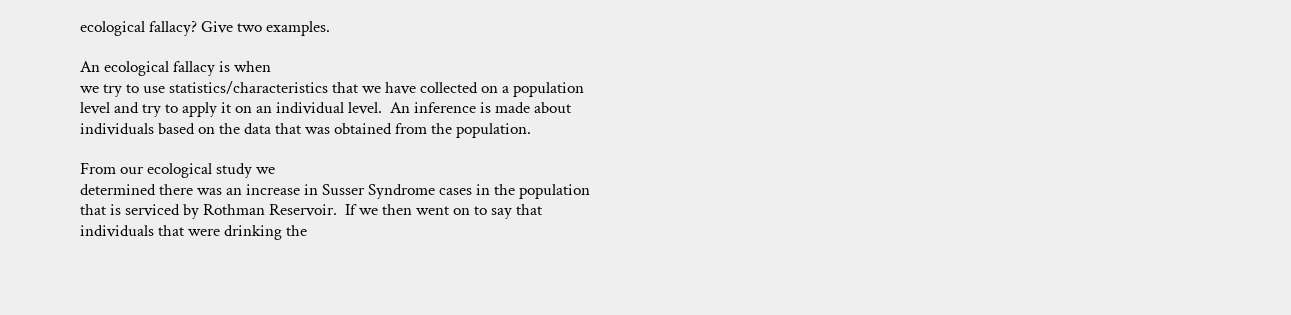ecological fallacy? Give two examples.

An ecological fallacy is when
we try to use statistics/characteristics that we have collected on a population
level and try to apply it on an individual level.  An inference is made about
individuals based on the data that was obtained from the population.

From our ecological study we
determined there was an increase in Susser Syndrome cases in the population
that is serviced by Rothman Reservoir.  If we then went on to say that
individuals that were drinking the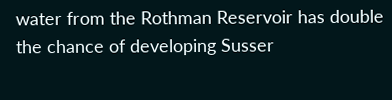water from the Rothman Reservoir has double
the chance of developing Susser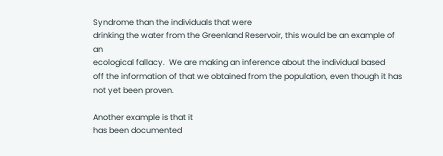Syndrome than the individuals that were
drinking the water from the Greenland Reservoir, this would be an example of an
ecological fallacy.  We are making an inference about the individual based
off the information of that we obtained from the population, even though it has
not yet been proven.

Another example is that it
has been documented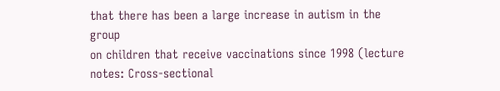that there has been a large increase in autism in the group
on children that receive vaccinations since 1998 (lecture notes: Cross-sectional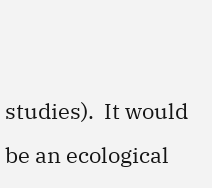studies).  It would be an ecological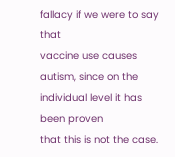fallacy if we were to say that
vaccine use causes autism, since on the individual level it has been proven
that this is not the case.